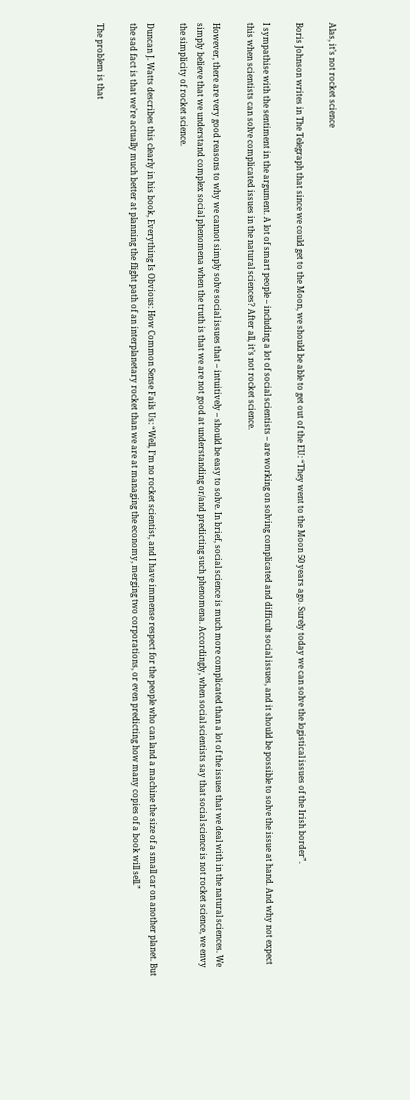Alas, it’s not rocket science

Boris Johnson writes in The Telegraph that since we could get to the Moon, we should be able to get out of the EU: “They went to the Moon 50 years ago. Surely today we can solve the logistical issues of the Irish border”.

I sympathise with the sentiment in the argument. A lot of smart people – including a lot of social scientists – are working on solving complicated and difficult social issues, and it should be possible to solve the issue at hand. And why not expect this when scientists can solve complicated issues in the natural sciences? After all, it’s not rocket science.

However, there are very good reasons to why we cannot simply solve social issues that – intuitively – should be easy to solve. In brief, social science is much more complicated than a lot of the issues that we deal with in the natural sciences. We simply believe that we understand complex social phenomena when the truth is that we are not good at understanding or/and predicting such phenomena. Accordingly, when social scientists say that social science is not rocket science, we envy the simplicity of rocket science.

Duncan J. Watts describes this clearly in his book, Everything Is Obvious: How Common Sense Fails Us: “Well, I’m no rocket scientist, and I have immense respect for the people who can land a machine the size of a small car on another planet. But the sad fact is that we’re actually much better at planning the flight path of an interplanetary rocket than we are at managing the economy, merging two corporations, or even predicting how many copies of a book will sell.”

The problem is that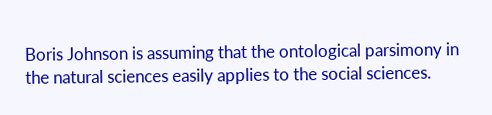Boris Johnson is assuming that the ontological parsimony in the natural sciences easily applies to the social sciences.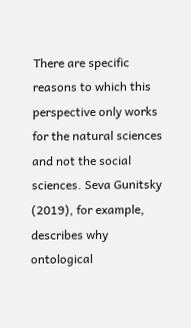There are specific reasons to which this perspective only works for the natural sciences and not the social sciences. Seva Gunitsky (2019), for example, describes why ontological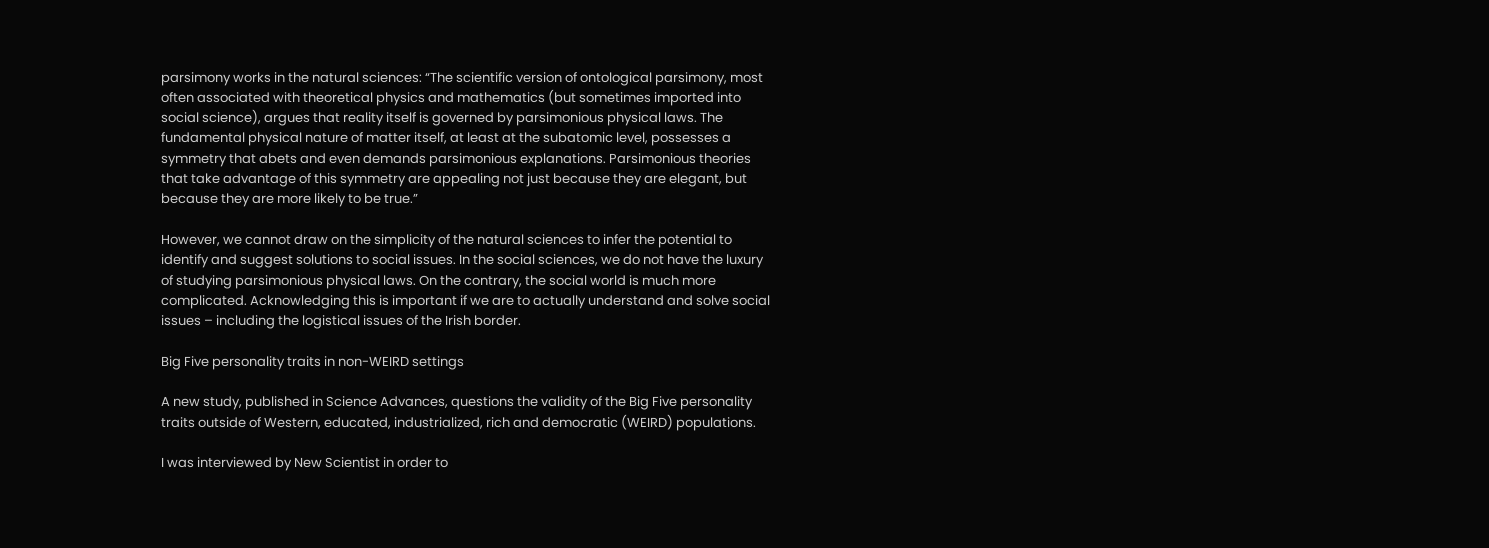parsimony works in the natural sciences: “The scientific version of ontological parsimony, most often associated with theoretical physics and mathematics (but sometimes imported into social science), argues that reality itself is governed by parsimonious physical laws. The fundamental physical nature of matter itself, at least at the subatomic level, possesses a symmetry that abets and even demands parsimonious explanations. Parsimonious theories that take advantage of this symmetry are appealing not just because they are elegant, but because they are more likely to be true.”

However, we cannot draw on the simplicity of the natural sciences to infer the potential to identify and suggest solutions to social issues. In the social sciences, we do not have the luxury of studying parsimonious physical laws. On the contrary, the social world is much more complicated. Acknowledging this is important if we are to actually understand and solve social issues – including the logistical issues of the Irish border.

Big Five personality traits in non-WEIRD settings

A new study, published in Science Advances, questions the validity of the Big Five personality traits outside of Western, educated, industrialized, rich and democratic (WEIRD) populations.

I was interviewed by New Scientist in order to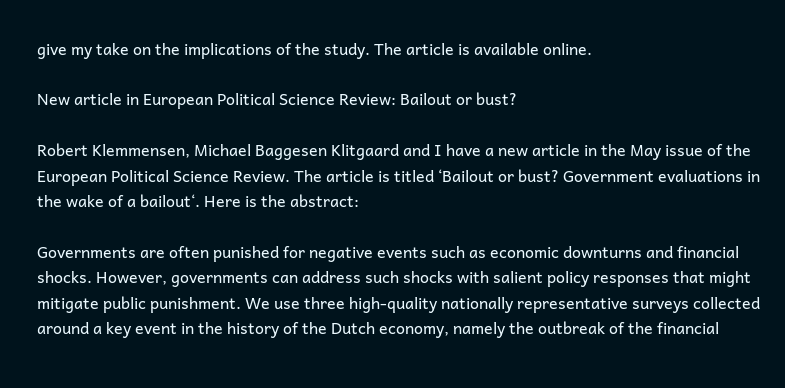give my take on the implications of the study. The article is available online.

New article in European Political Science Review: Bailout or bust?

Robert Klemmensen, Michael Baggesen Klitgaard and I have a new article in the May issue of the European Political Science Review. The article is titled ‘Bailout or bust? Government evaluations in the wake of a bailout‘. Here is the abstract:

Governments are often punished for negative events such as economic downturns and financial shocks. However, governments can address such shocks with salient policy responses that might mitigate public punishment. We use three high-quality nationally representative surveys collected around a key event in the history of the Dutch economy, namely the outbreak of the financial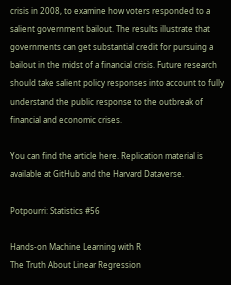crisis in 2008, to examine how voters responded to a salient government bailout. The results illustrate that governments can get substantial credit for pursuing a bailout in the midst of a financial crisis. Future research should take salient policy responses into account to fully understand the public response to the outbreak of financial and economic crises.

You can find the article here. Replication material is available at GitHub and the Harvard Dataverse.

Potpourri: Statistics #56

Hands-on Machine Learning with R
The Truth About Linear Regression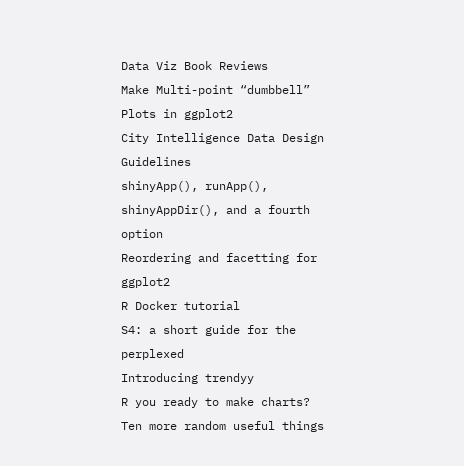Data Viz Book Reviews
Make Multi-point “dumbbell” Plots in ggplot2
City Intelligence Data Design Guidelines
shinyApp(), runApp(), shinyAppDir(), and a fourth option
Reordering and facetting for ggplot2
R Docker tutorial
S4: a short guide for the perplexed
Introducing trendyy
R you ready to make charts?
Ten more random useful things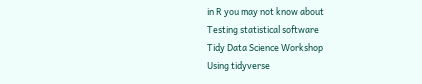in R you may not know about
Testing statistical software
Tidy Data Science Workshop
Using tidyverse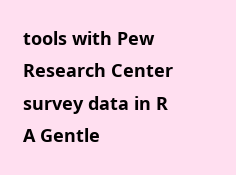tools with Pew Research Center survey data in R
A Gentle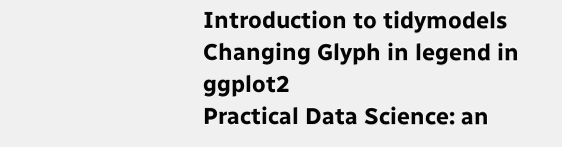Introduction to tidymodels
Changing Glyph in legend in ggplot2
Practical Data Science: an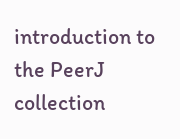introduction to the PeerJ collection